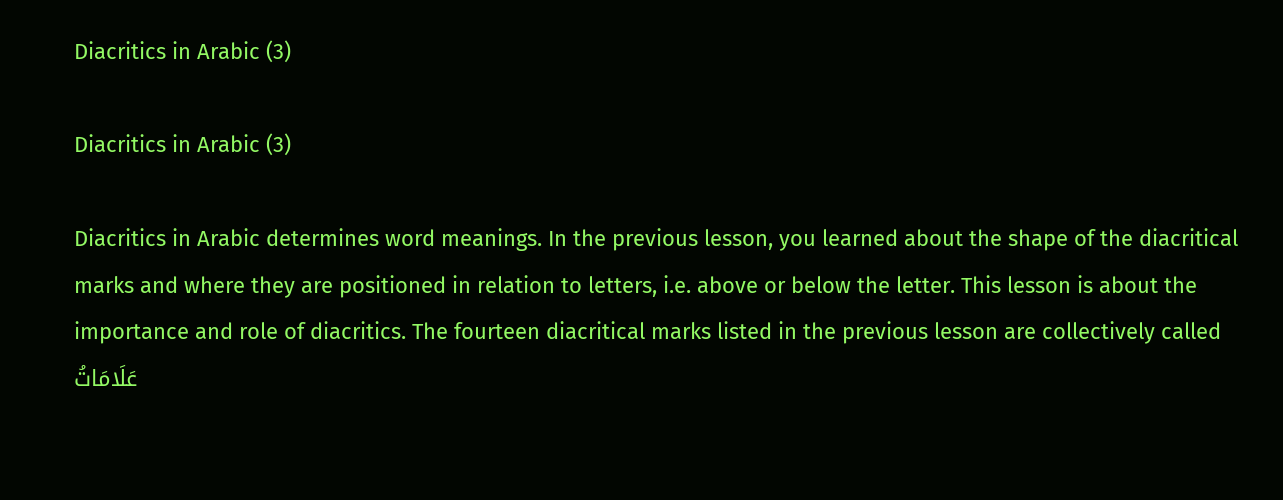Diacritics in Arabic (3)

Diacritics in Arabic (3)

Diacritics in Arabic determines word meanings. In the previous lesson, you learned about the shape of the diacritical marks and where they are positioned in relation to letters, i.e. above or below the letter. This lesson is about the importance and role of diacritics. The fourteen diacritical marks listed in the previous lesson are collectively called عَلَامَاتُ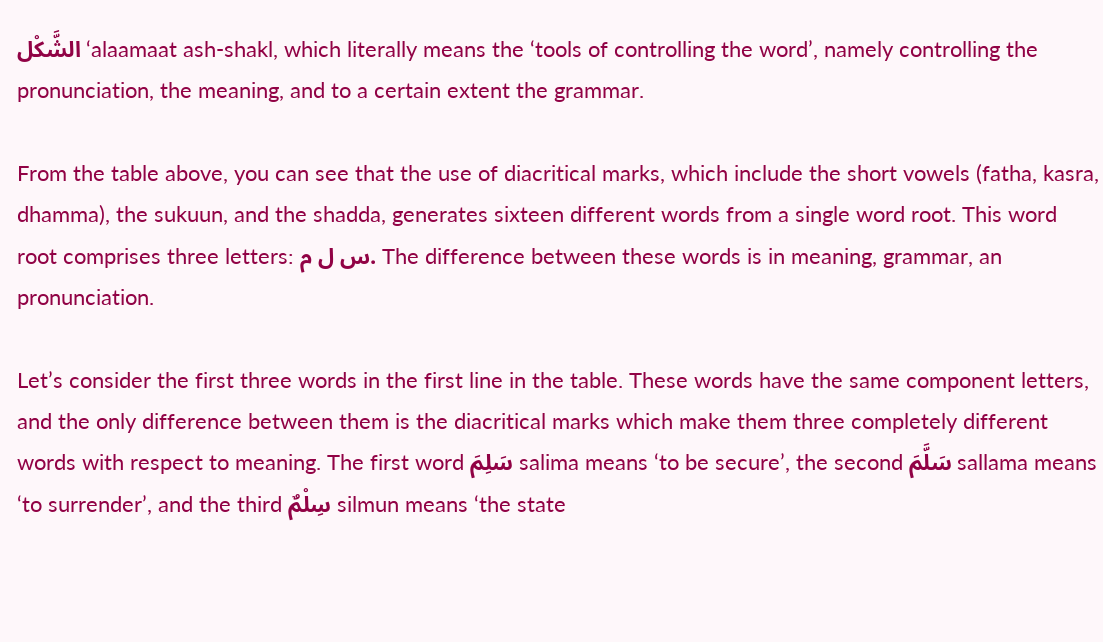الشَّكْل ‘alaamaat ash-shakl, which literally means the ‘tools of controlling the word’, namely controlling the pronunciation, the meaning, and to a certain extent the grammar.

From the table above, you can see that the use of diacritical marks, which include the short vowels (fatha, kasra, dhamma), the sukuun, and the shadda, generates sixteen different words from a single word root. This word root comprises three letters: س ل م. The difference between these words is in meaning, grammar, an pronunciation.

Let’s consider the first three words in the first line in the table. These words have the same component letters, and the only difference between them is the diacritical marks which make them three completely different words with respect to meaning. The first word سَلِمَ salima means ‘to be secure’, the second سَلَّمَ sallama means ‘to surrender’, and the third سِلْمٌ silmun means ‘the state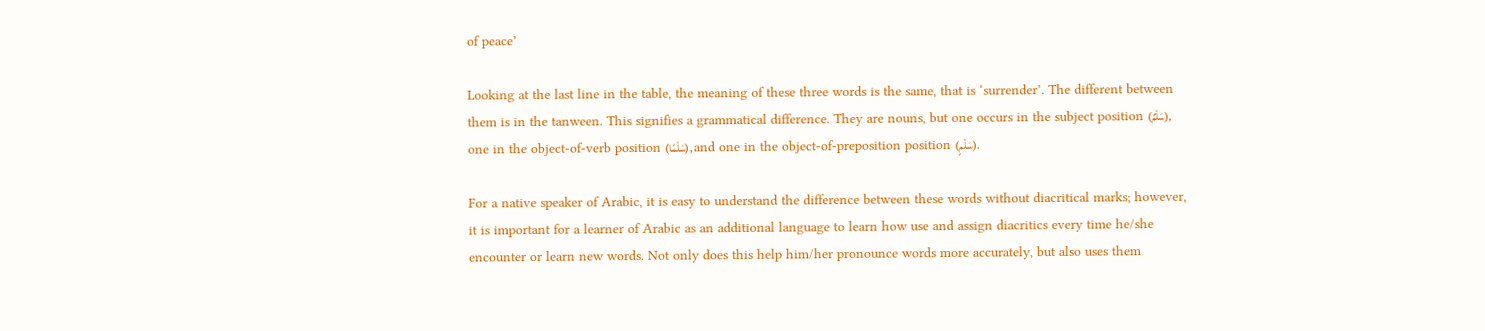of peace’

Looking at the last line in the table, the meaning of these three words is the same, that is ‘surrender’. The different between them is in the tanween. This signifies a grammatical difference. They are nouns, but one occurs in the subject position (سَلْمٌ), one in the object-of-verb position (سَلْمًا), and one in the object-of-preposition position (سَلْمٍ).

For a native speaker of Arabic, it is easy to understand the difference between these words without diacritical marks; however, it is important for a learner of Arabic as an additional language to learn how use and assign diacritics every time he/she encounter or learn new words. Not only does this help him/her pronounce words more accurately, but also uses them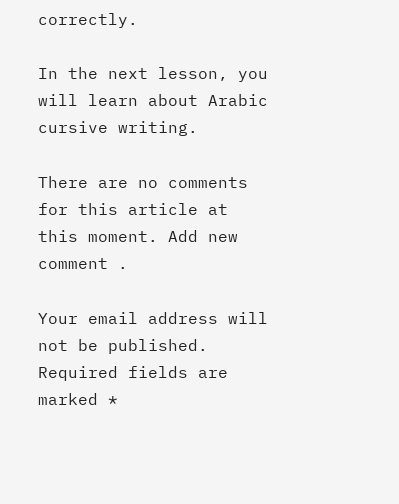correctly.

In the next lesson, you will learn about Arabic cursive writing.

There are no comments for this article at this moment. Add new comment .

Your email address will not be published. Required fields are marked *